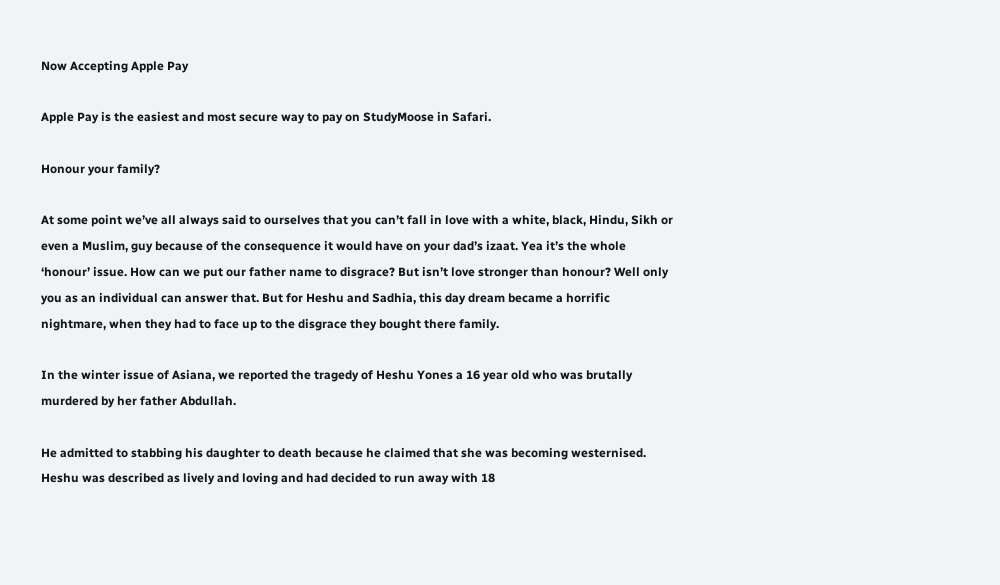Now Accepting Apple Pay

Apple Pay is the easiest and most secure way to pay on StudyMoose in Safari.

Honour your family?

At some point we’ve all always said to ourselves that you can’t fall in love with a white, black, Hindu, Sikh or even a Muslim, guy because of the consequence it would have on your dad’s izaat. Yea it’s the whole ‘honour’ issue. How can we put our father name to disgrace? But isn’t love stronger than honour? Well only you as an individual can answer that. But for Heshu and Sadhia, this day dream became a horrific nightmare, when they had to face up to the disgrace they bought there family.

In the winter issue of Asiana, we reported the tragedy of Heshu Yones a 16 year old who was brutally murdered by her father Abdullah.

He admitted to stabbing his daughter to death because he claimed that she was becoming westernised. Heshu was described as lively and loving and had decided to run away with 18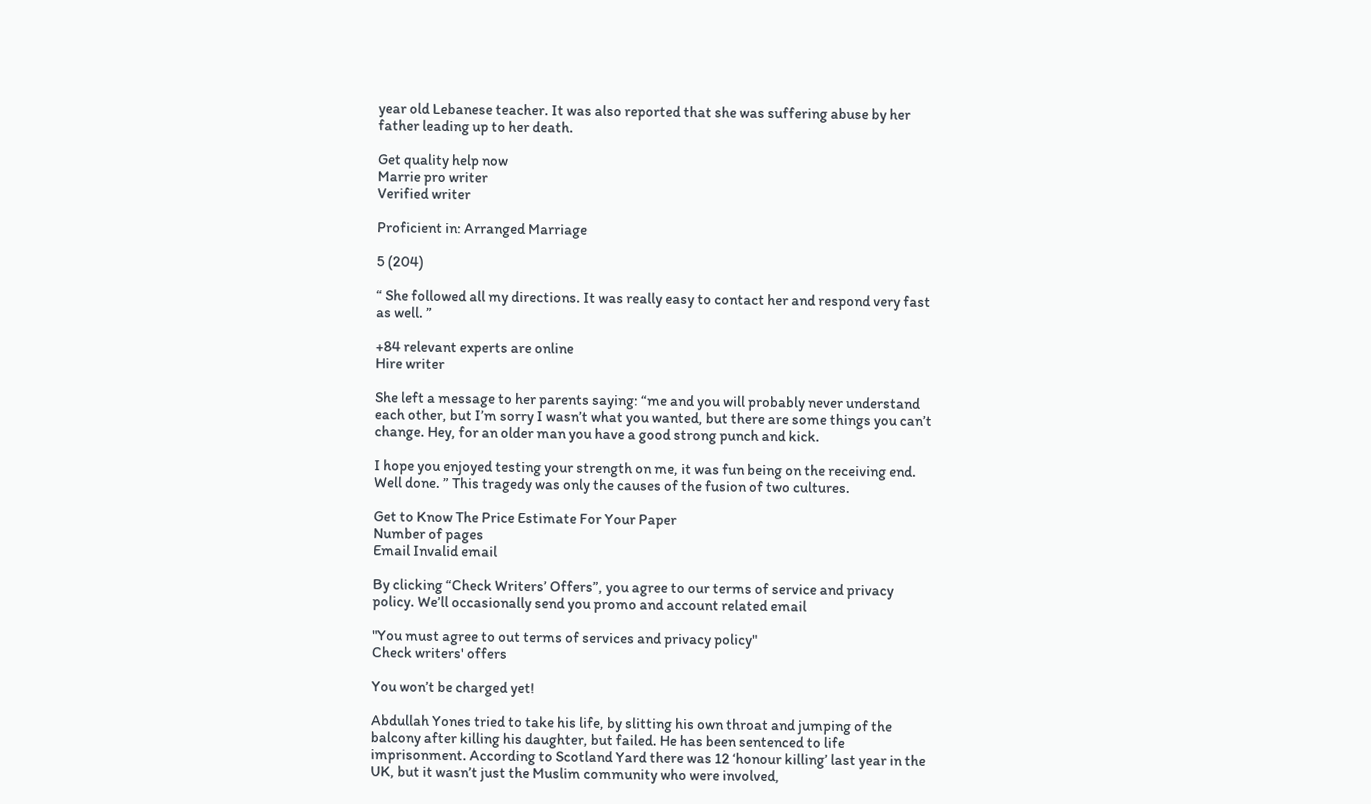year old Lebanese teacher. It was also reported that she was suffering abuse by her father leading up to her death.

Get quality help now
Marrie pro writer
Verified writer

Proficient in: Arranged Marriage

5 (204)

“ She followed all my directions. It was really easy to contact her and respond very fast as well. ”

+84 relevant experts are online
Hire writer

She left a message to her parents saying: “me and you will probably never understand each other, but I’m sorry I wasn’t what you wanted, but there are some things you can’t change. Hey, for an older man you have a good strong punch and kick.

I hope you enjoyed testing your strength on me, it was fun being on the receiving end. Well done. ” This tragedy was only the causes of the fusion of two cultures.

Get to Know The Price Estimate For Your Paper
Number of pages
Email Invalid email

By clicking “Check Writers’ Offers”, you agree to our terms of service and privacy policy. We’ll occasionally send you promo and account related email

"You must agree to out terms of services and privacy policy"
Check writers' offers

You won’t be charged yet!

Abdullah Yones tried to take his life, by slitting his own throat and jumping of the balcony after killing his daughter, but failed. He has been sentenced to life imprisonment. According to Scotland Yard there was 12 ‘honour killing’ last year in the UK, but it wasn’t just the Muslim community who were involved,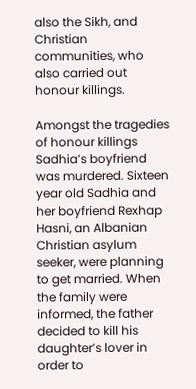also the Sikh, and Christian communities, who also carried out honour killings.

Amongst the tragedies of honour killings Sadhia’s boyfriend was murdered. Sixteen year old Sadhia and her boyfriend Rexhap Hasni, an Albanian Christian asylum seeker, were planning to get married. When the family were informed, the father decided to kill his daughter’s lover in order to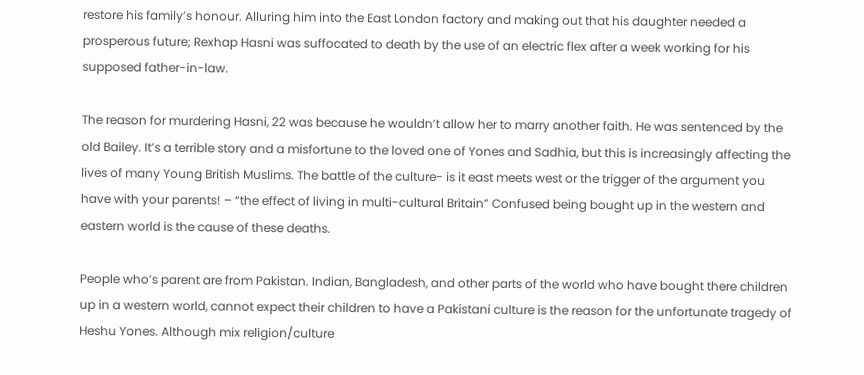restore his family’s honour. Alluring him into the East London factory and making out that his daughter needed a prosperous future; Rexhap Hasni was suffocated to death by the use of an electric flex after a week working for his supposed father-in-law.

The reason for murdering Hasni, 22 was because he wouldn’t allow her to marry another faith. He was sentenced by the old Bailey. It’s a terrible story and a misfortune to the loved one of Yones and Sadhia, but this is increasingly affecting the lives of many Young British Muslims. The battle of the culture- is it east meets west or the trigger of the argument you have with your parents! – “the effect of living in multi-cultural Britain” Confused being bought up in the western and eastern world is the cause of these deaths.

People who’s parent are from Pakistan. Indian, Bangladesh, and other parts of the world who have bought there children up in a western world, cannot expect their children to have a Pakistani culture is the reason for the unfortunate tragedy of Heshu Yones. Although mix religion/culture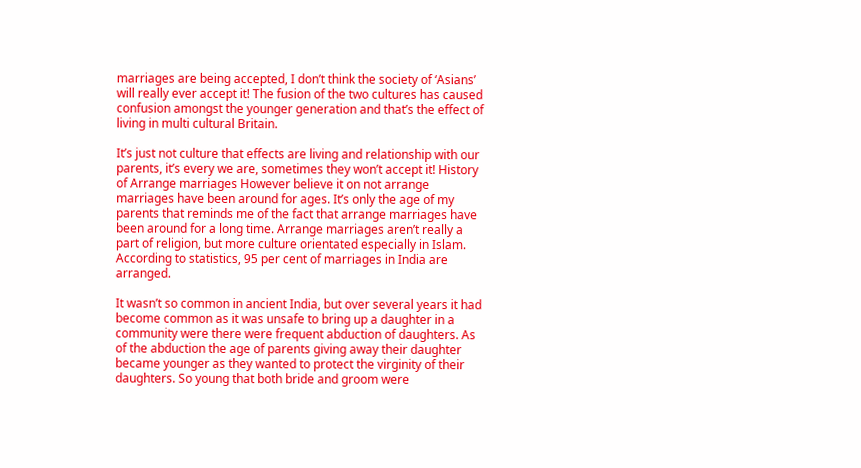marriages are being accepted, I don’t think the society of ‘Asians’ will really ever accept it! The fusion of the two cultures has caused confusion amongst the younger generation and that’s the effect of living in multi cultural Britain.

It’s just not culture that effects are living and relationship with our parents, it’s every we are, sometimes they won’t accept it! History of Arrange marriages However believe it on not arrange marriages have been around for ages. It’s only the age of my parents that reminds me of the fact that arrange marriages have been around for a long time. Arrange marriages aren’t really a part of religion, but more culture orientated especially in Islam. According to statistics, 95 per cent of marriages in India are arranged.

It wasn’t so common in ancient India, but over several years it had become common as it was unsafe to bring up a daughter in a community were there were frequent abduction of daughters. As of the abduction the age of parents giving away their daughter became younger as they wanted to protect the virginity of their daughters. So young that both bride and groom were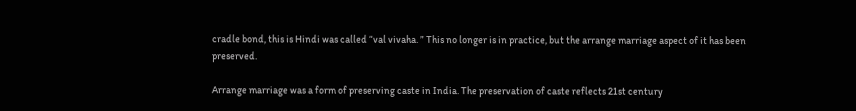cradle bond, this is Hindi was called “val vivaha. ” This no longer is in practice, but the arrange marriage aspect of it has been preserved.

Arrange marriage was a form of preserving caste in India. The preservation of caste reflects 21st century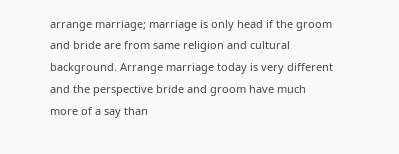arrange marriage; marriage is only head if the groom and bride are from same religion and cultural background. Arrange marriage today is very different and the perspective bride and groom have much more of a say than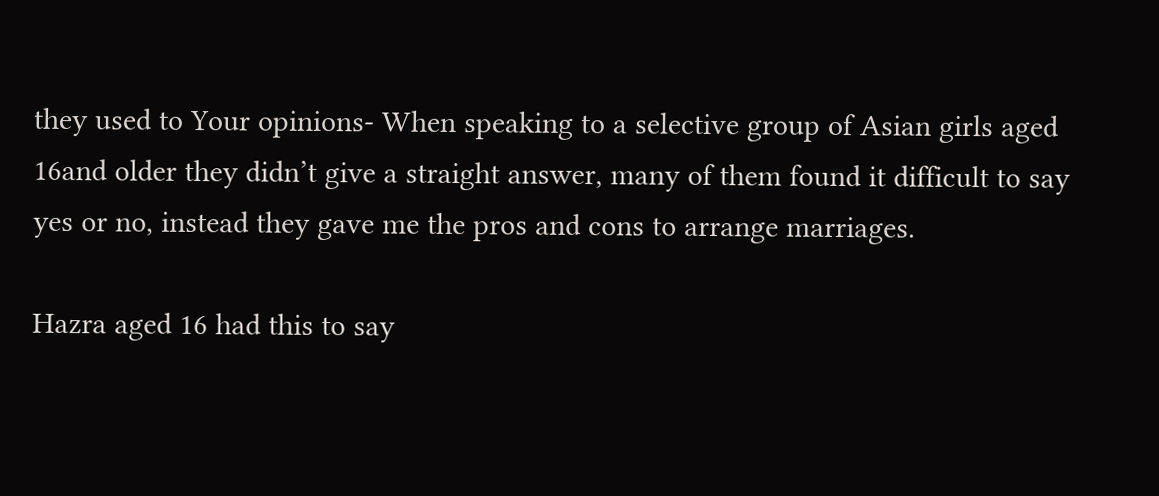they used to Your opinions- When speaking to a selective group of Asian girls aged 16and older they didn’t give a straight answer, many of them found it difficult to say yes or no, instead they gave me the pros and cons to arrange marriages.

Hazra aged 16 had this to say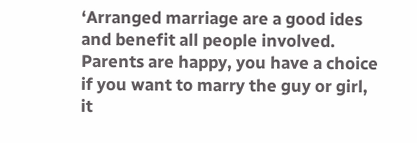‘Arranged marriage are a good ides and benefit all people involved. Parents are happy, you have a choice if you want to marry the guy or girl, it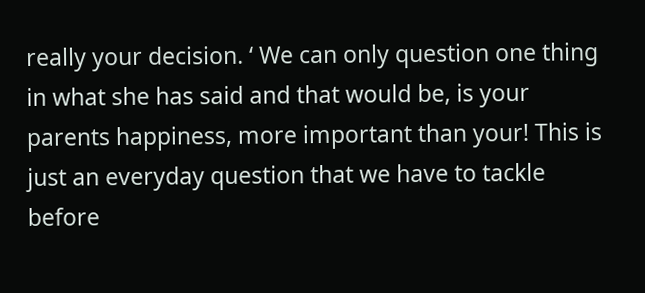really your decision. ‘ We can only question one thing in what she has said and that would be, is your parents happiness, more important than your! This is just an everyday question that we have to tackle before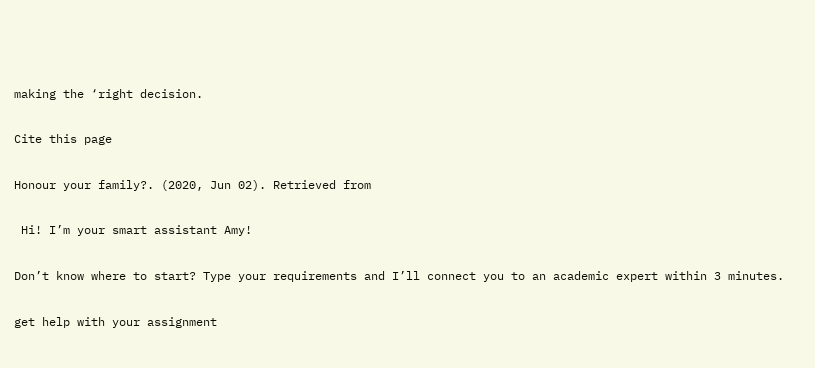making the ‘right decision.

Cite this page

Honour your family?. (2020, Jun 02). Retrieved from

 Hi! I’m your smart assistant Amy!

Don’t know where to start? Type your requirements and I’ll connect you to an academic expert within 3 minutes.

get help with your assignment